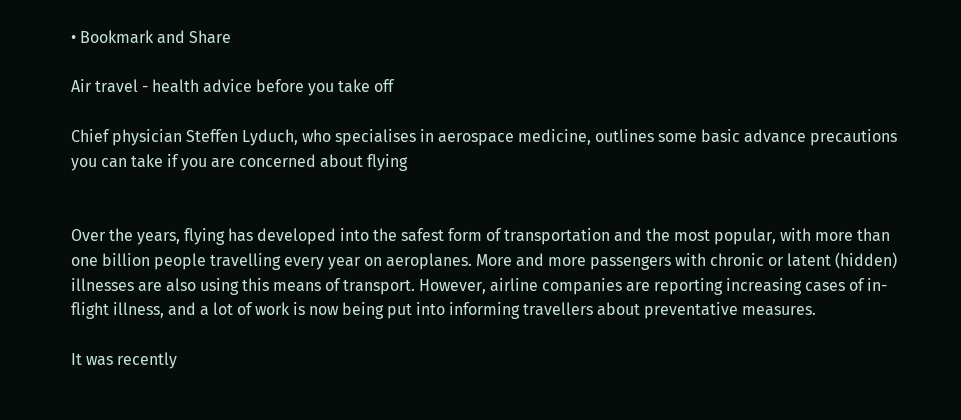• Bookmark and Share

Air travel - health advice before you take off

Chief physician Steffen Lyduch, who specialises in aerospace medicine, outlines some basic advance precautions you can take if you are concerned about flying


Over the years, flying has developed into the safest form of transportation and the most popular, with more than one billion people travelling every year on aeroplanes. More and more passengers with chronic or latent (hidden) illnesses are also using this means of transport. However, airline companies are reporting increasing cases of in-flight illness, and a lot of work is now being put into informing travellers about preventative measures.

It was recently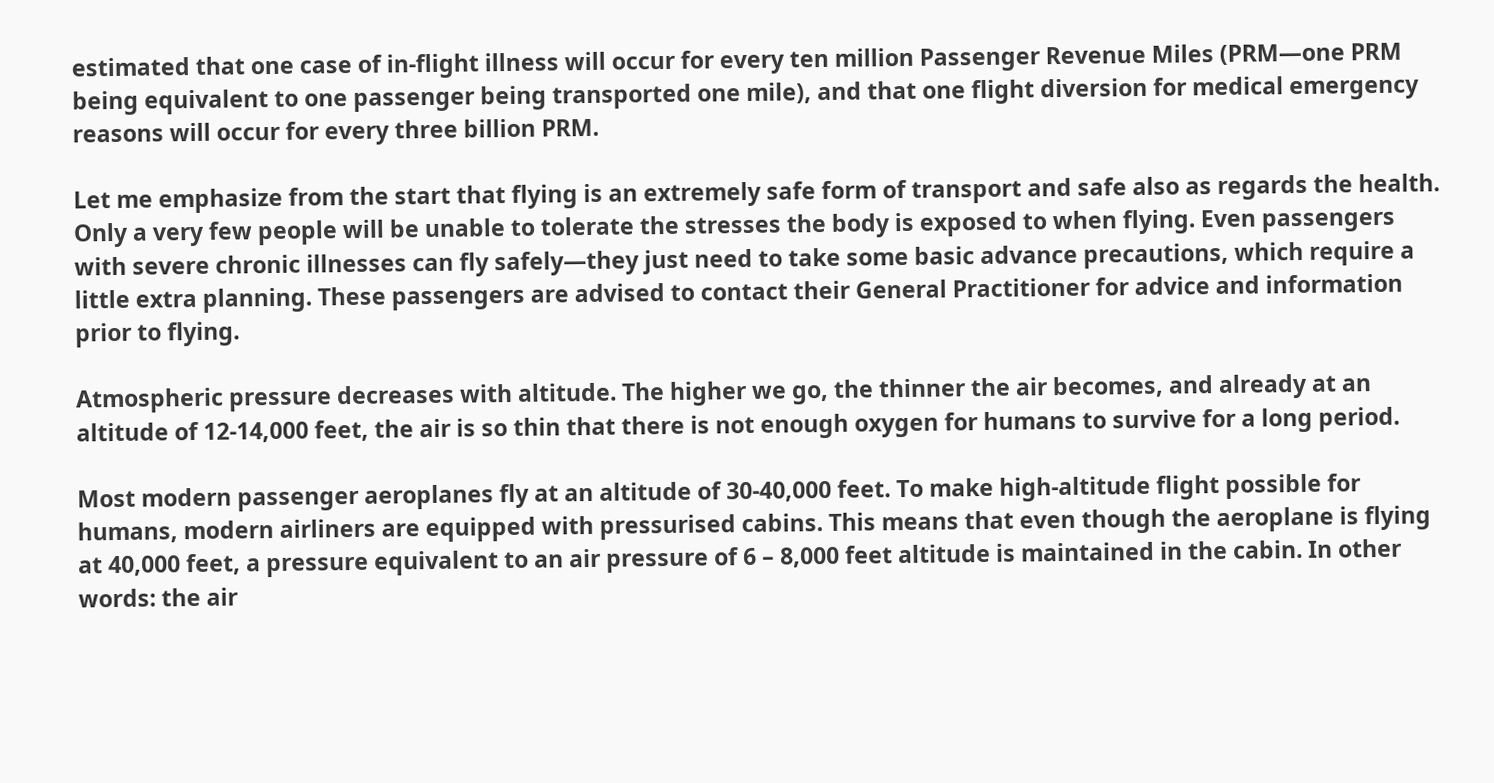estimated that one case of in-flight illness will occur for every ten million Passenger Revenue Miles (PRM—one PRM being equivalent to one passenger being transported one mile), and that one flight diversion for medical emergency reasons will occur for every three billion PRM.

Let me emphasize from the start that flying is an extremely safe form of transport and safe also as regards the health. Only a very few people will be unable to tolerate the stresses the body is exposed to when flying. Even passengers with severe chronic illnesses can fly safely—they just need to take some basic advance precautions, which require a little extra planning. These passengers are advised to contact their General Practitioner for advice and information prior to flying.

Atmospheric pressure decreases with altitude. The higher we go, the thinner the air becomes, and already at an altitude of 12-14,000 feet, the air is so thin that there is not enough oxygen for humans to survive for a long period.

Most modern passenger aeroplanes fly at an altitude of 30-40,000 feet. To make high-altitude flight possible for humans, modern airliners are equipped with pressurised cabins. This means that even though the aeroplane is flying at 40,000 feet, a pressure equivalent to an air pressure of 6 – 8,000 feet altitude is maintained in the cabin. In other words: the air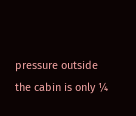pressure outside the cabin is only ¼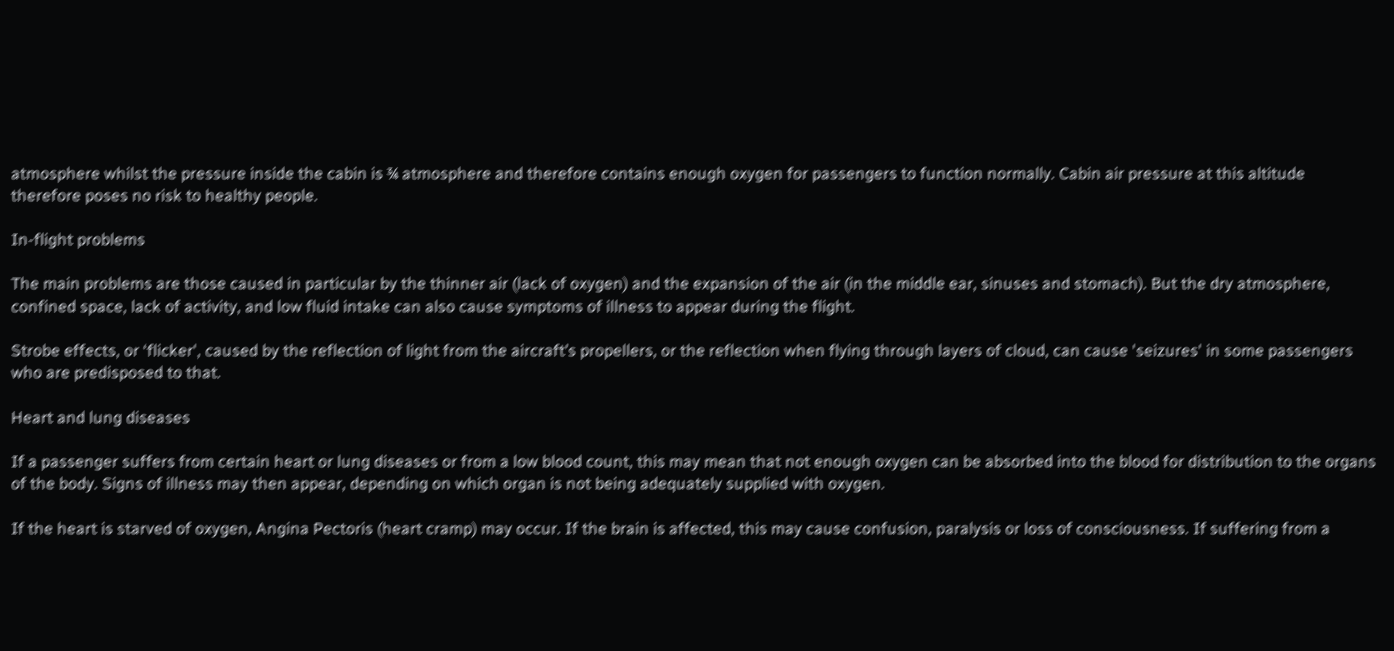atmosphere whilst the pressure inside the cabin is ¾ atmosphere and therefore contains enough oxygen for passengers to function normally. Cabin air pressure at this altitude therefore poses no risk to healthy people.

In-flight problems

The main problems are those caused in particular by the thinner air (lack of oxygen) and the expansion of the air (in the middle ear, sinuses and stomach). But the dry atmosphere, confined space, lack of activity, and low fluid intake can also cause symptoms of illness to appear during the flight.

Strobe effects, or ‘flicker', caused by the reflection of light from the aircraft’s propellers, or the reflection when flying through layers of cloud, can cause 'seizures' in some passengers who are predisposed to that.

Heart and lung diseases

If a passenger suffers from certain heart or lung diseases or from a low blood count, this may mean that not enough oxygen can be absorbed into the blood for distribution to the organs of the body. Signs of illness may then appear, depending on which organ is not being adequately supplied with oxygen.

If the heart is starved of oxygen, Angina Pectoris (heart cramp) may occur. If the brain is affected, this may cause confusion, paralysis or loss of consciousness. If suffering from a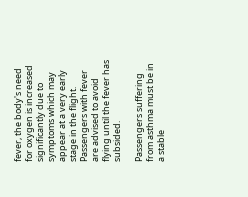fever, the body's need for oxygen is increased significantly due to symptoms which may appear at a very early stage in the flight. Passengers with fever are advised to avoid flying until the fever has subsided.

Passengers suffering from asthma must be in a stable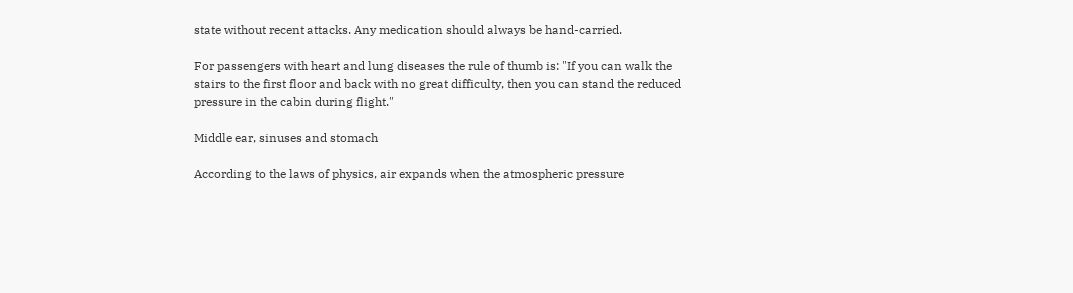state without recent attacks. Any medication should always be hand-carried.

For passengers with heart and lung diseases the rule of thumb is: "If you can walk the stairs to the first floor and back with no great difficulty, then you can stand the reduced pressure in the cabin during flight."

Middle ear, sinuses and stomach

According to the laws of physics, air expands when the atmospheric pressure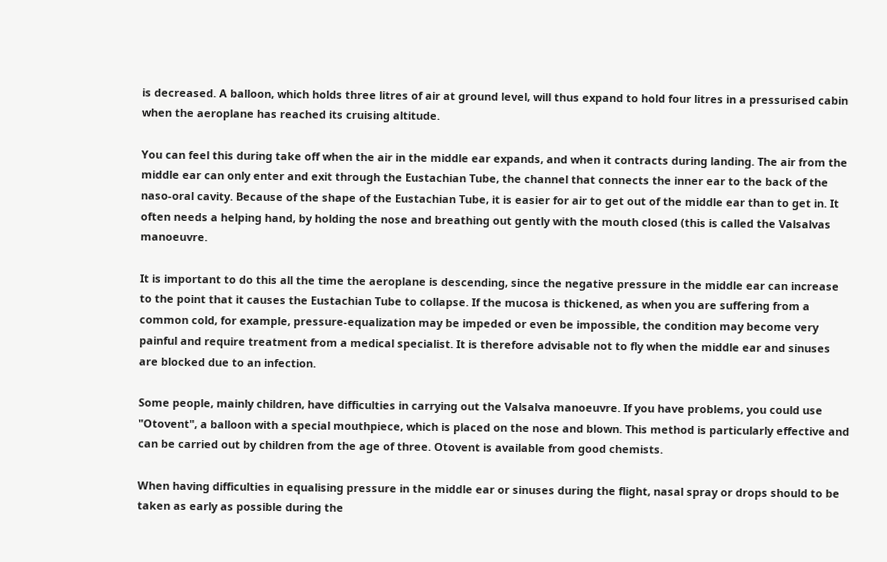is decreased. A balloon, which holds three litres of air at ground level, will thus expand to hold four litres in a pressurised cabin when the aeroplane has reached its cruising altitude.

You can feel this during take off when the air in the middle ear expands, and when it contracts during landing. The air from the middle ear can only enter and exit through the Eustachian Tube, the channel that connects the inner ear to the back of the naso-oral cavity. Because of the shape of the Eustachian Tube, it is easier for air to get out of the middle ear than to get in. It often needs a helping hand, by holding the nose and breathing out gently with the mouth closed (this is called the Valsalvas manoeuvre.

It is important to do this all the time the aeroplane is descending, since the negative pressure in the middle ear can increase to the point that it causes the Eustachian Tube to collapse. If the mucosa is thickened, as when you are suffering from a common cold, for example, pressure-equalization may be impeded or even be impossible, the condition may become very painful and require treatment from a medical specialist. It is therefore advisable not to fly when the middle ear and sinuses are blocked due to an infection.

Some people, mainly children, have difficulties in carrying out the Valsalva manoeuvre. If you have problems, you could use "Otovent", a balloon with a special mouthpiece, which is placed on the nose and blown. This method is particularly effective and can be carried out by children from the age of three. Otovent is available from good chemists.

When having difficulties in equalising pressure in the middle ear or sinuses during the flight, nasal spray or drops should to be taken as early as possible during the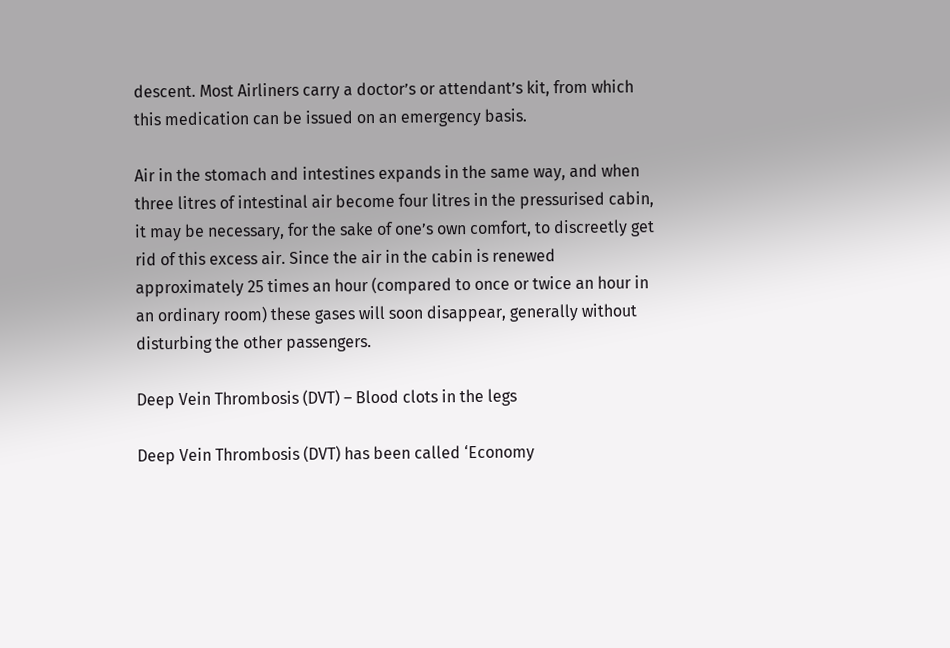descent. Most Airliners carry a doctor’s or attendant’s kit, from which this medication can be issued on an emergency basis.

Air in the stomach and intestines expands in the same way, and when three litres of intestinal air become four litres in the pressurised cabin, it may be necessary, for the sake of one’s own comfort, to discreetly get rid of this excess air. Since the air in the cabin is renewed approximately 25 times an hour (compared to once or twice an hour in an ordinary room) these gases will soon disappear, generally without disturbing the other passengers.

Deep Vein Thrombosis (DVT) – Blood clots in the legs

Deep Vein Thrombosis (DVT) has been called ‘Economy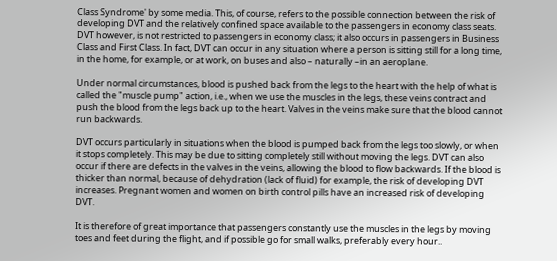Class Syndrome' by some media. This, of course, refers to the possible connection between the risk of developing DVT and the relatively confined space available to the passengers in economy class seats. DVT however, is not restricted to passengers in economy class; it also occurs in passengers in Business Class and First Class. In fact, DVT can occur in any situation where a person is sitting still for a long time, in the home, for example, or at work, on buses and also – naturally –in an aeroplane.

Under normal circumstances, blood is pushed back from the legs to the heart with the help of what is called the "muscle pump" action, i.e., when we use the muscles in the legs, these veins contract and push the blood from the legs back up to the heart. Valves in the veins make sure that the blood cannot run backwards.

DVT occurs particularly in situations when the blood is pumped back from the legs too slowly, or when it stops completely. This may be due to sitting completely still without moving the legs. DVT can also occur if there are defects in the valves in the veins, allowing the blood to flow backwards. If the blood is thicker than normal, because of dehydration (lack of fluid) for example, the risk of developing DVT increases. Pregnant women and women on birth control pills have an increased risk of developing DVT.

It is therefore of great importance that passengers constantly use the muscles in the legs by moving toes and feet during the flight, and if possible go for small walks, preferably every hour..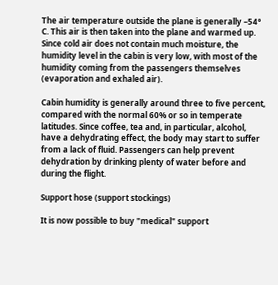The air temperature outside the plane is generally –54° C. This air is then taken into the plane and warmed up. Since cold air does not contain much moisture, the humidity level in the cabin is very low, with most of the humidity coming from the passengers themselves (evaporation and exhaled air).

Cabin humidity is generally around three to five percent, compared with the normal 60% or so in temperate latitudes. Since coffee, tea and, in particular, alcohol, have a dehydrating effect, the body may start to suffer from a lack of fluid. Passengers can help prevent dehydration by drinking plenty of water before and during the flight.

Support hose (support stockings)

It is now possible to buy "medical" support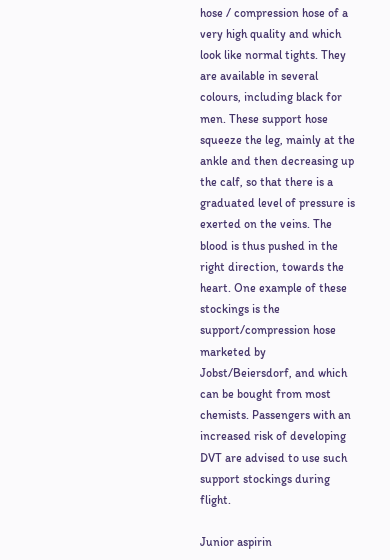hose / compression hose of a very high quality and which look like normal tights. They are available in several colours, including black for men. These support hose squeeze the leg, mainly at the ankle and then decreasing up the calf, so that there is a graduated level of pressure is exerted on the veins. The blood is thus pushed in the right direction, towards the heart. One example of these stockings is the support/compression hose marketed by Jobst/Beiersdorf, and which can be bought from most chemists. Passengers with an increased risk of developing DVT are advised to use such support stockings during flight.

Junior aspirin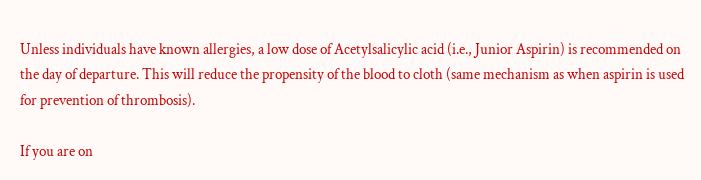Unless individuals have known allergies, a low dose of Acetylsalicylic acid (i.e., Junior Aspirin) is recommended on the day of departure. This will reduce the propensity of the blood to cloth (same mechanism as when aspirin is used for prevention of thrombosis).

If you are on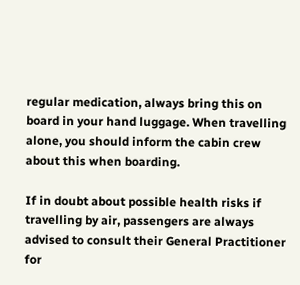regular medication, always bring this on board in your hand luggage. When travelling alone, you should inform the cabin crew about this when boarding.

If in doubt about possible health risks if travelling by air, passengers are always advised to consult their General Practitioner for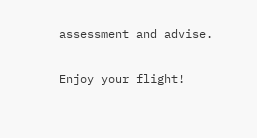assessment and advise.

Enjoy your flight!